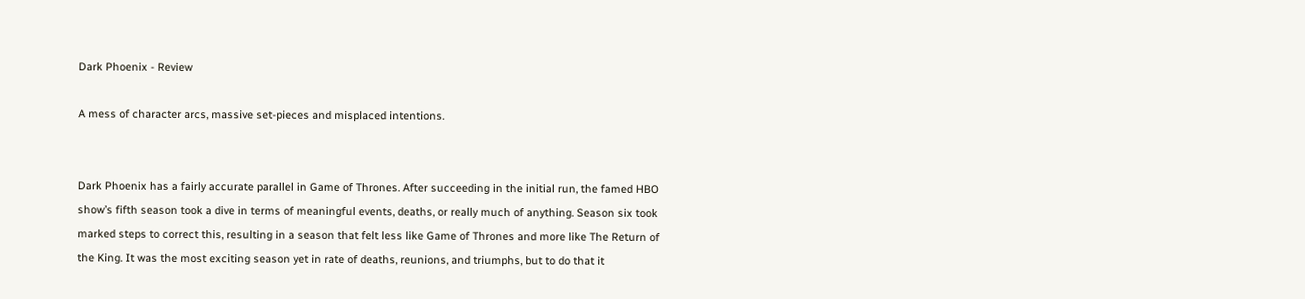Dark Phoenix - Review

A mess of character arcs, massive set-pieces and misplaced intentions.


Dark Phoenix has a fairly accurate parallel in Game of Thrones. After succeeding in the initial run, the famed HBO show’s fifth season took a dive in terms of meaningful events, deaths, or really much of anything. Season six took marked steps to correct this, resulting in a season that felt less like Game of Thrones and more like The Return of the King. It was the most exciting season yet in rate of deaths, reunions, and triumphs, but to do that it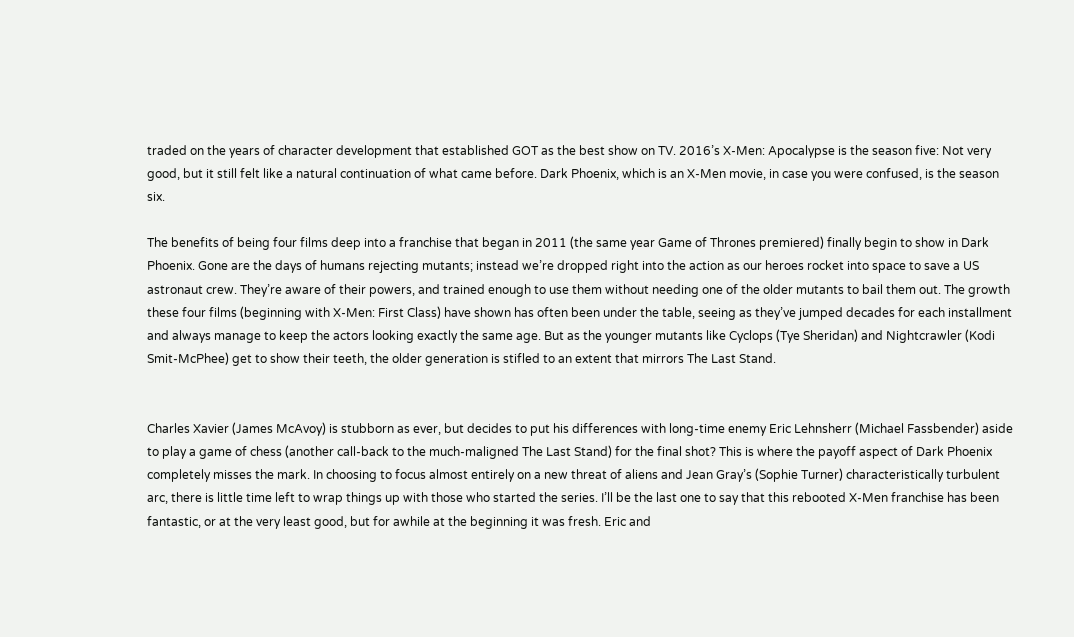traded on the years of character development that established GOT as the best show on TV. 2016’s X-Men: Apocalypse is the season five: Not very good, but it still felt like a natural continuation of what came before. Dark Phoenix, which is an X-Men movie, in case you were confused, is the season six.

The benefits of being four films deep into a franchise that began in 2011 (the same year Game of Thrones premiered) finally begin to show in Dark Phoenix. Gone are the days of humans rejecting mutants; instead we’re dropped right into the action as our heroes rocket into space to save a US astronaut crew. They’re aware of their powers, and trained enough to use them without needing one of the older mutants to bail them out. The growth these four films (beginning with X-Men: First Class) have shown has often been under the table, seeing as they’ve jumped decades for each installment and always manage to keep the actors looking exactly the same age. But as the younger mutants like Cyclops (Tye Sheridan) and Nightcrawler (Kodi Smit-McPhee) get to show their teeth, the older generation is stifled to an extent that mirrors The Last Stand.


Charles Xavier (James McAvoy) is stubborn as ever, but decides to put his differences with long-time enemy Eric Lehnsherr (Michael Fassbender) aside to play a game of chess (another call-back to the much-maligned The Last Stand) for the final shot? This is where the payoff aspect of Dark Phoenix completely misses the mark. In choosing to focus almost entirely on a new threat of aliens and Jean Gray’s (Sophie Turner) characteristically turbulent arc, there is little time left to wrap things up with those who started the series. I’ll be the last one to say that this rebooted X-Men franchise has been fantastic, or at the very least good, but for awhile at the beginning it was fresh. Eric and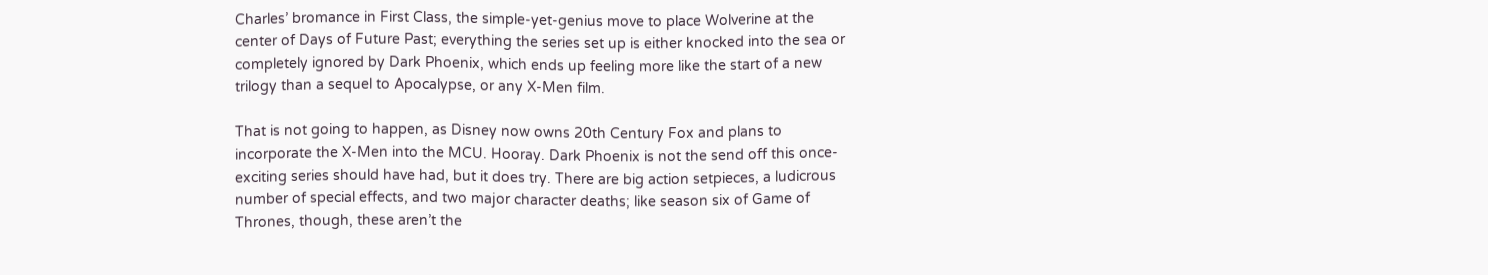Charles’ bromance in First Class, the simple-yet-genius move to place Wolverine at the center of Days of Future Past; everything the series set up is either knocked into the sea or completely ignored by Dark Phoenix, which ends up feeling more like the start of a new trilogy than a sequel to Apocalypse, or any X-Men film.

That is not going to happen, as Disney now owns 20th Century Fox and plans to incorporate the X-Men into the MCU. Hooray. Dark Phoenix is not the send off this once-exciting series should have had, but it does try. There are big action setpieces, a ludicrous number of special effects, and two major character deaths; like season six of Game of Thrones, though, these aren’t the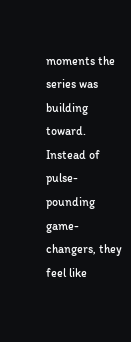moments the series was building toward. Instead of pulse-pounding game-changers, they feel like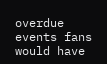overdue events fans would have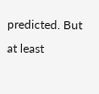predicted. But at least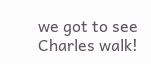we got to see Charles walk!